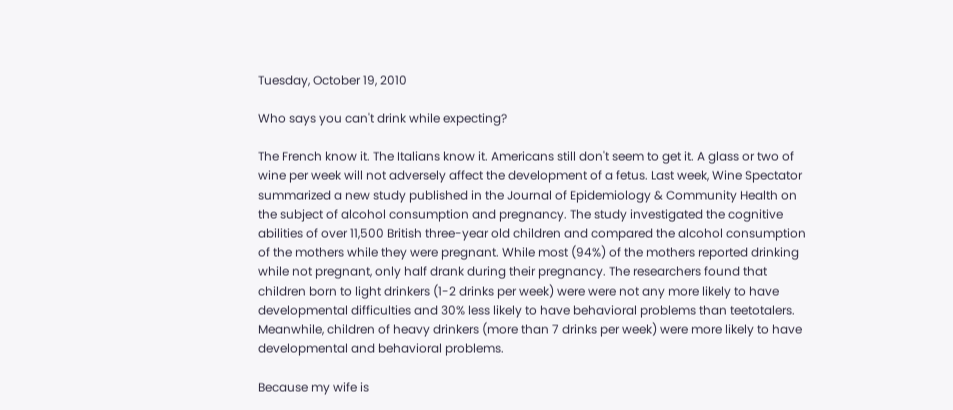Tuesday, October 19, 2010

Who says you can't drink while expecting?

The French know it. The Italians know it. Americans still don't seem to get it. A glass or two of wine per week will not adversely affect the development of a fetus. Last week, Wine Spectator summarized a new study published in the Journal of Epidemiology & Community Health on the subject of alcohol consumption and pregnancy. The study investigated the cognitive abilities of over 11,500 British three-year old children and compared the alcohol consumption of the mothers while they were pregnant. While most (94%) of the mothers reported drinking while not pregnant, only half drank during their pregnancy. The researchers found that children born to light drinkers (1-2 drinks per week) were were not any more likely to have developmental difficulties and 30% less likely to have behavioral problems than teetotalers. Meanwhile, children of heavy drinkers (more than 7 drinks per week) were more likely to have developmental and behavioral problems.

Because my wife is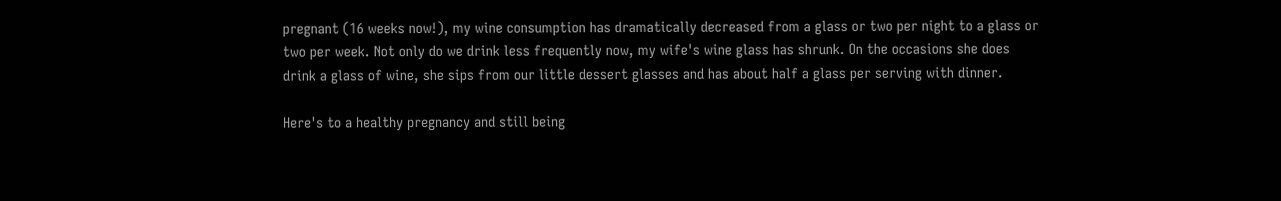pregnant (16 weeks now!), my wine consumption has dramatically decreased from a glass or two per night to a glass or two per week. Not only do we drink less frequently now, my wife's wine glass has shrunk. On the occasions she does drink a glass of wine, she sips from our little dessert glasses and has about half a glass per serving with dinner.

Here's to a healthy pregnancy and still being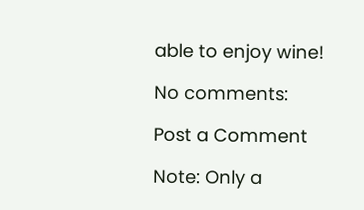able to enjoy wine!

No comments:

Post a Comment

Note: Only a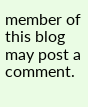member of this blog may post a comment.